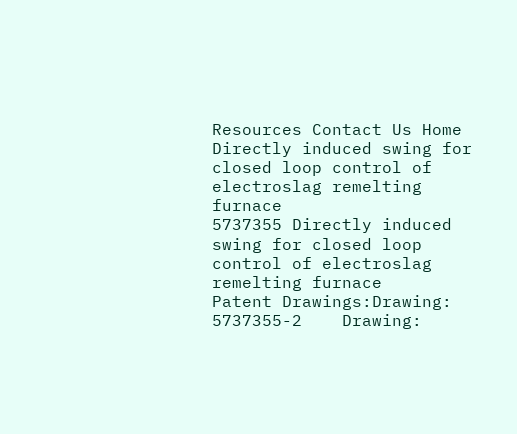Resources Contact Us Home
Directly induced swing for closed loop control of electroslag remelting furnace
5737355 Directly induced swing for closed loop control of electroslag remelting furnace
Patent Drawings:Drawing: 5737355-2    Drawing: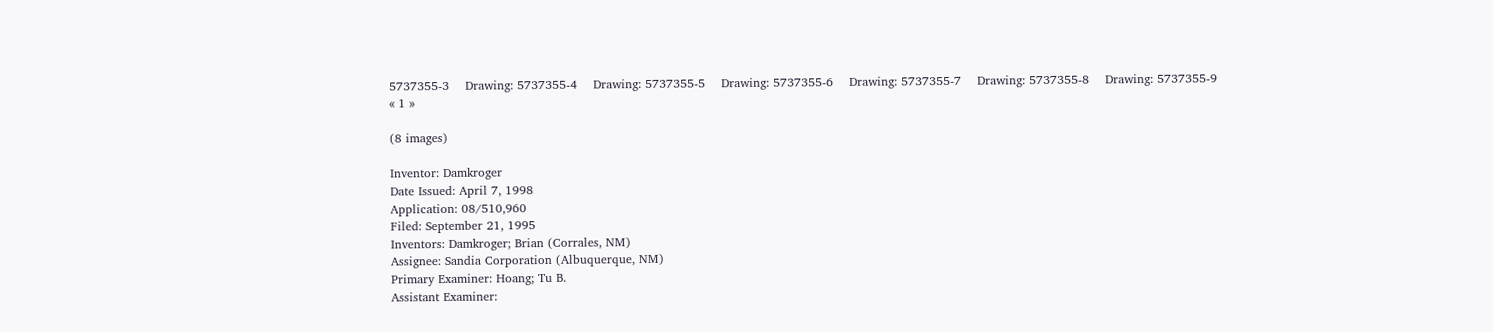5737355-3    Drawing: 5737355-4    Drawing: 5737355-5    Drawing: 5737355-6    Drawing: 5737355-7    Drawing: 5737355-8    Drawing: 5737355-9
« 1 »

(8 images)

Inventor: Damkroger
Date Issued: April 7, 1998
Application: 08/510,960
Filed: September 21, 1995
Inventors: Damkroger; Brian (Corrales, NM)
Assignee: Sandia Corporation (Albuquerque, NM)
Primary Examiner: Hoang; Tu B.
Assistant Examiner: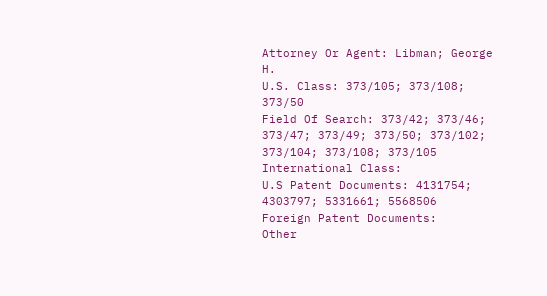Attorney Or Agent: Libman; George H.
U.S. Class: 373/105; 373/108; 373/50
Field Of Search: 373/42; 373/46; 373/47; 373/49; 373/50; 373/102; 373/104; 373/108; 373/105
International Class:
U.S Patent Documents: 4131754; 4303797; 5331661; 5568506
Foreign Patent Documents:
Other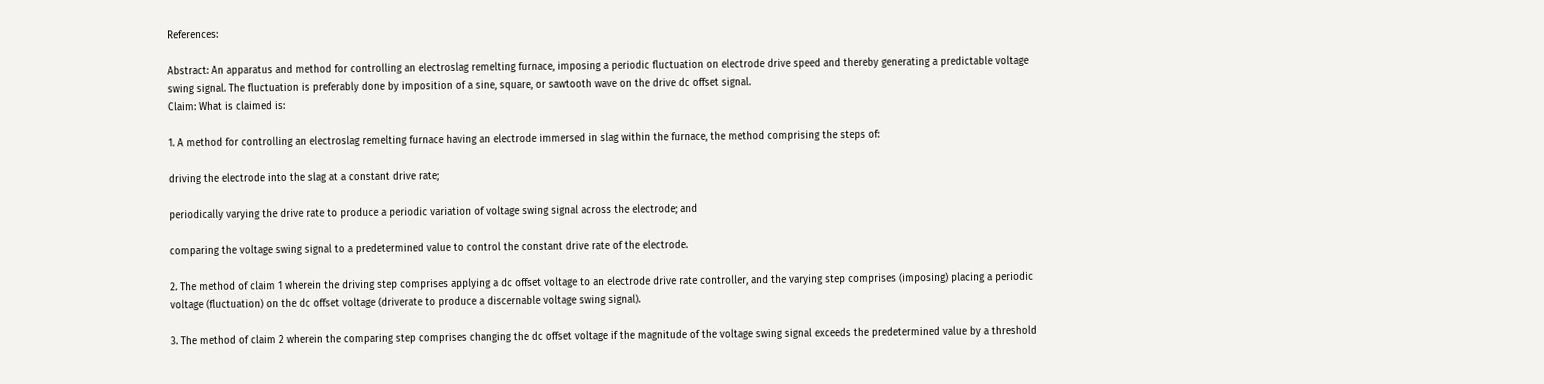References:

Abstract: An apparatus and method for controlling an electroslag remelting furnace, imposing a periodic fluctuation on electrode drive speed and thereby generating a predictable voltage swing signal. The fluctuation is preferably done by imposition of a sine, square, or sawtooth wave on the drive dc offset signal.
Claim: What is claimed is:

1. A method for controlling an electroslag remelting furnace having an electrode immersed in slag within the furnace, the method comprising the steps of:

driving the electrode into the slag at a constant drive rate;

periodically varying the drive rate to produce a periodic variation of voltage swing signal across the electrode; and

comparing the voltage swing signal to a predetermined value to control the constant drive rate of the electrode.

2. The method of claim 1 wherein the driving step comprises applying a dc offset voltage to an electrode drive rate controller, and the varying step comprises (imposing) placing a periodic voltage (fluctuation) on the dc offset voltage (driverate to produce a discernable voltage swing signal).

3. The method of claim 2 wherein the comparing step comprises changing the dc offset voltage if the magnitude of the voltage swing signal exceeds the predetermined value by a threshold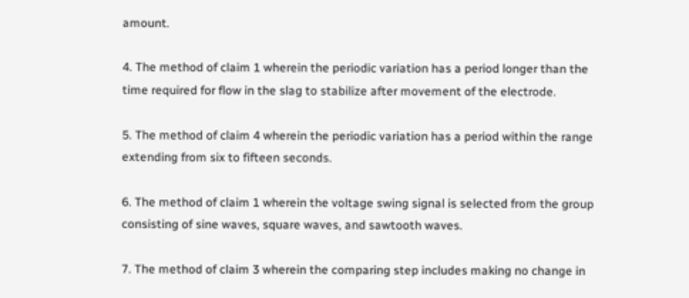amount.

4. The method of claim 1 wherein the periodic variation has a period longer than the time required for flow in the slag to stabilize after movement of the electrode.

5. The method of claim 4 wherein the periodic variation has a period within the range extending from six to fifteen seconds.

6. The method of claim 1 wherein the voltage swing signal is selected from the group consisting of sine waves, square waves, and sawtooth waves.

7. The method of claim 3 wherein the comparing step includes making no change in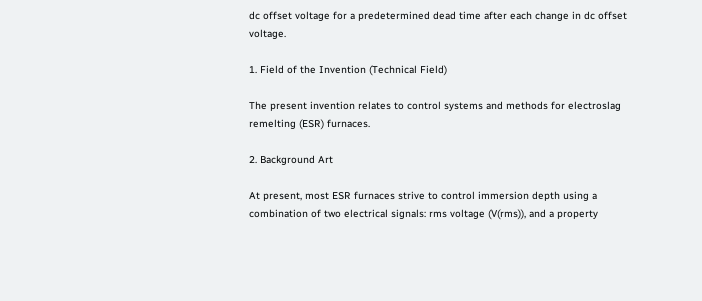dc offset voltage for a predetermined dead time after each change in dc offset voltage.

1. Field of the Invention (Technical Field)

The present invention relates to control systems and methods for electroslag remelting (ESR) furnaces.

2. Background Art

At present, most ESR furnaces strive to control immersion depth using a combination of two electrical signals: rms voltage (V(rms)), and a property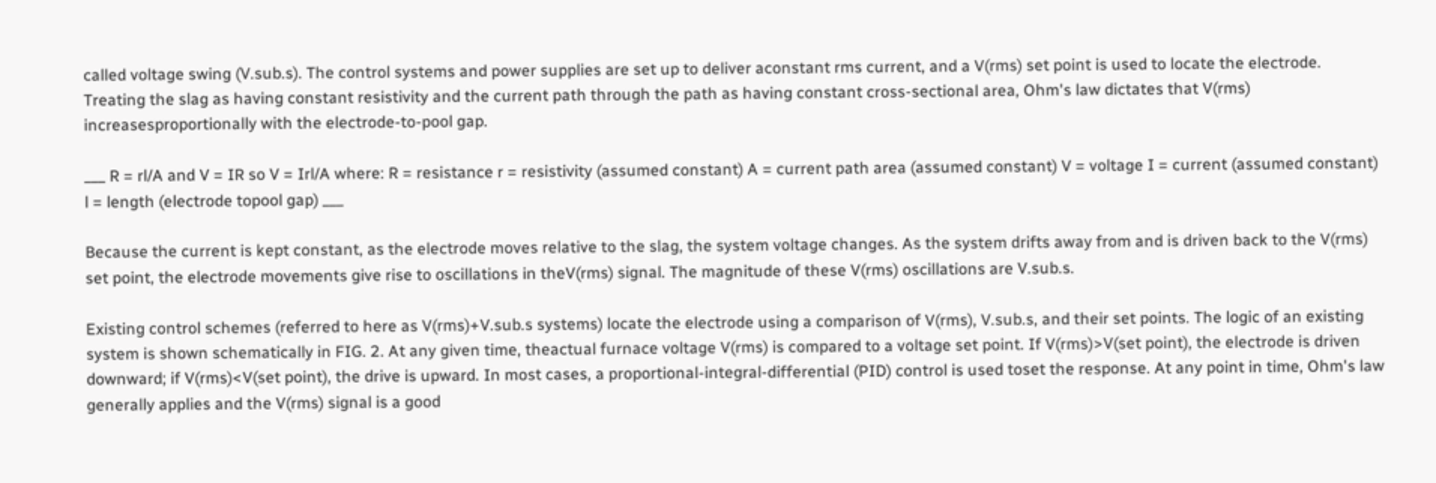called voltage swing (V.sub.s). The control systems and power supplies are set up to deliver aconstant rms current, and a V(rms) set point is used to locate the electrode. Treating the slag as having constant resistivity and the current path through the path as having constant cross-sectional area, Ohm's law dictates that V(rms) increasesproportionally with the electrode-to-pool gap.

___ R = rl/A and V = IR so V = Irl/A where: R = resistance r = resistivity (assumed constant) A = current path area (assumed constant) V = voltage I = current (assumed constant) l = length (electrode topool gap) ___

Because the current is kept constant, as the electrode moves relative to the slag, the system voltage changes. As the system drifts away from and is driven back to the V(rms) set point, the electrode movements give rise to oscillations in theV(rms) signal. The magnitude of these V(rms) oscillations are V.sub.s.

Existing control schemes (referred to here as V(rms)+V.sub.s systems) locate the electrode using a comparison of V(rms), V.sub.s, and their set points. The logic of an existing system is shown schematically in FIG. 2. At any given time, theactual furnace voltage V(rms) is compared to a voltage set point. If V(rms)>V(set point), the electrode is driven downward; if V(rms)<V(set point), the drive is upward. In most cases, a proportional-integral-differential (PID) control is used toset the response. At any point in time, Ohm's law generally applies and the V(rms) signal is a good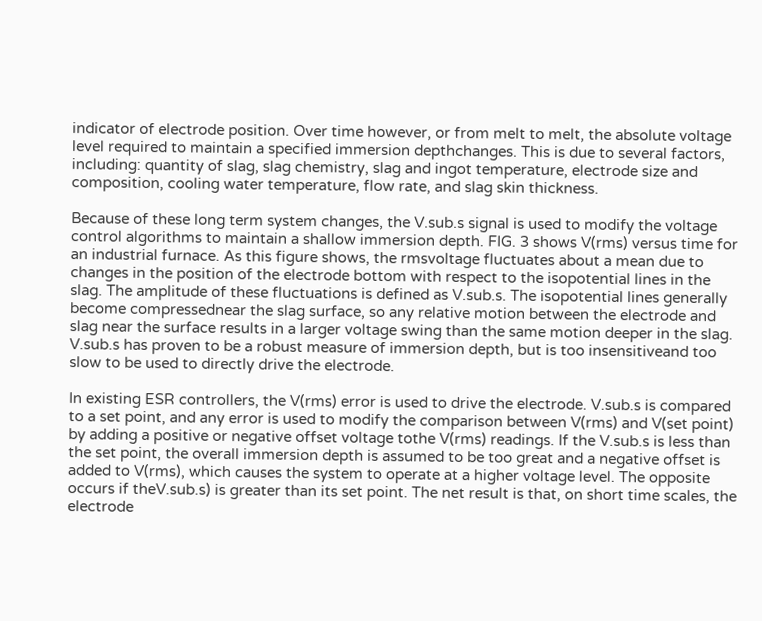indicator of electrode position. Over time however, or from melt to melt, the absolute voltage level required to maintain a specified immersion depthchanges. This is due to several factors, including: quantity of slag, slag chemistry, slag and ingot temperature, electrode size and composition, cooling water temperature, flow rate, and slag skin thickness.

Because of these long term system changes, the V.sub.s signal is used to modify the voltage control algorithms to maintain a shallow immersion depth. FIG. 3 shows V(rms) versus time for an industrial furnace. As this figure shows, the rmsvoltage fluctuates about a mean due to changes in the position of the electrode bottom with respect to the isopotential lines in the slag. The amplitude of these fluctuations is defined as V.sub.s. The isopotential lines generally become compressednear the slag surface, so any relative motion between the electrode and slag near the surface results in a larger voltage swing than the same motion deeper in the slag. V.sub.s has proven to be a robust measure of immersion depth, but is too insensitiveand too slow to be used to directly drive the electrode.

In existing ESR controllers, the V(rms) error is used to drive the electrode. V.sub.s is compared to a set point, and any error is used to modify the comparison between V(rms) and V(set point) by adding a positive or negative offset voltage tothe V(rms) readings. If the V.sub.s is less than the set point, the overall immersion depth is assumed to be too great and a negative offset is added to V(rms), which causes the system to operate at a higher voltage level. The opposite occurs if theV.sub.s) is greater than its set point. The net result is that, on short time scales, the electrode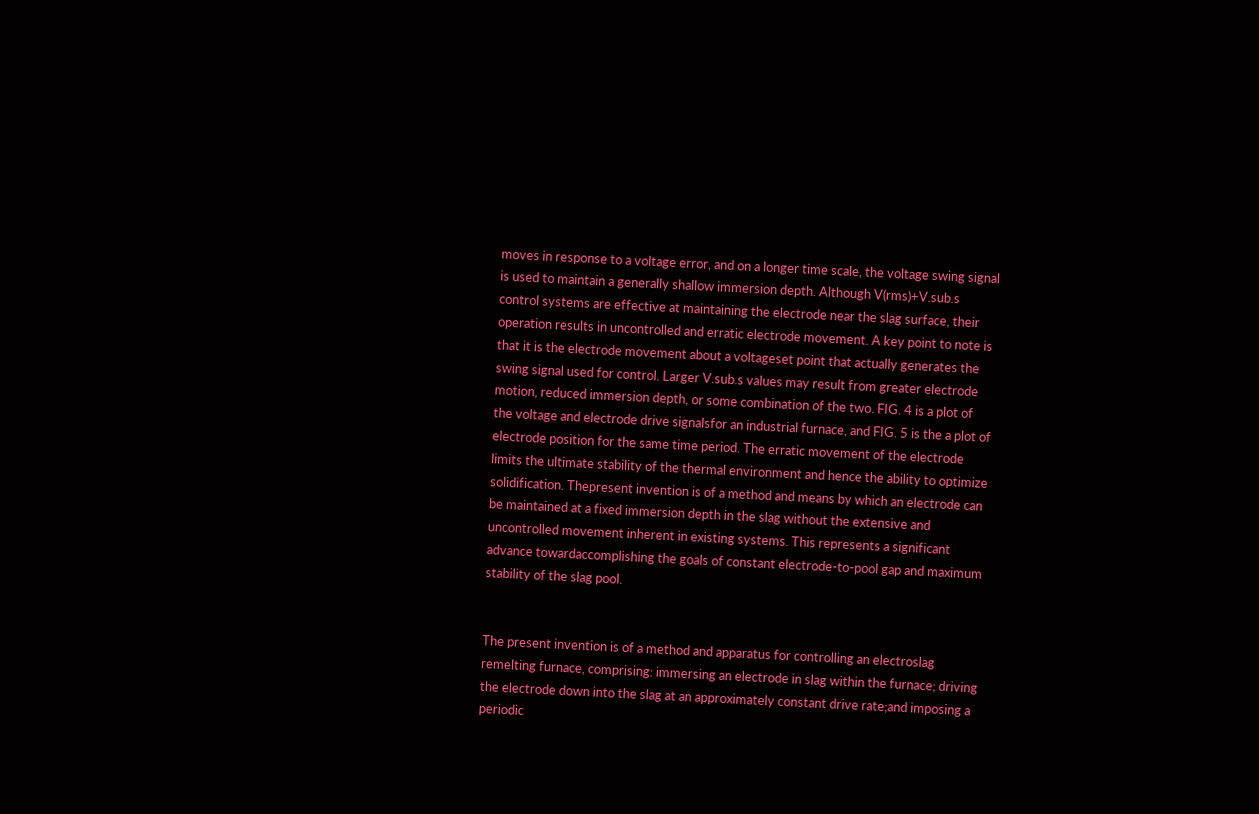moves in response to a voltage error, and on a longer time scale, the voltage swing signal is used to maintain a generally shallow immersion depth. Although V(rms)+V.sub.s control systems are effective at maintaining the electrode near the slag surface, their operation results in uncontrolled and erratic electrode movement. A key point to note is that it is the electrode movement about a voltageset point that actually generates the swing signal used for control. Larger V.sub.s values may result from greater electrode motion, reduced immersion depth, or some combination of the two. FIG. 4 is a plot of the voltage and electrode drive signalsfor an industrial furnace, and FIG. 5 is the a plot of electrode position for the same time period. The erratic movement of the electrode limits the ultimate stability of the thermal environment and hence the ability to optimize solidification. Thepresent invention is of a method and means by which an electrode can be maintained at a fixed immersion depth in the slag without the extensive and uncontrolled movement inherent in existing systems. This represents a significant advance towardaccomplishing the goals of constant electrode-to-pool gap and maximum stability of the slag pool.


The present invention is of a method and apparatus for controlling an electroslag remelting furnace, comprising: immersing an electrode in slag within the furnace; driving the electrode down into the slag at an approximately constant drive rate;and imposing a periodic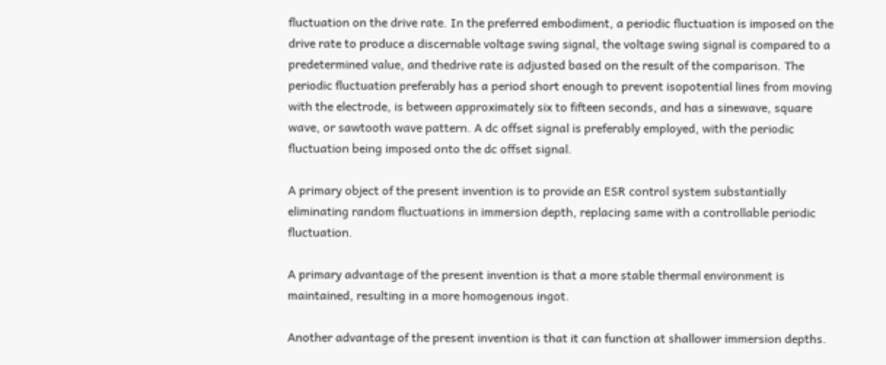fluctuation on the drive rate. In the preferred embodiment, a periodic fluctuation is imposed on the drive rate to produce a discernable voltage swing signal, the voltage swing signal is compared to a predetermined value, and thedrive rate is adjusted based on the result of the comparison. The periodic fluctuation preferably has a period short enough to prevent isopotential lines from moving with the electrode, is between approximately six to fifteen seconds, and has a sinewave, square wave, or sawtooth wave pattern. A dc offset signal is preferably employed, with the periodic fluctuation being imposed onto the dc offset signal.

A primary object of the present invention is to provide an ESR control system substantially eliminating random fluctuations in immersion depth, replacing same with a controllable periodic fluctuation.

A primary advantage of the present invention is that a more stable thermal environment is maintained, resulting in a more homogenous ingot.

Another advantage of the present invention is that it can function at shallower immersion depths.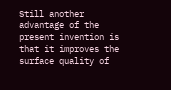Still another advantage of the present invention is that it improves the surface quality of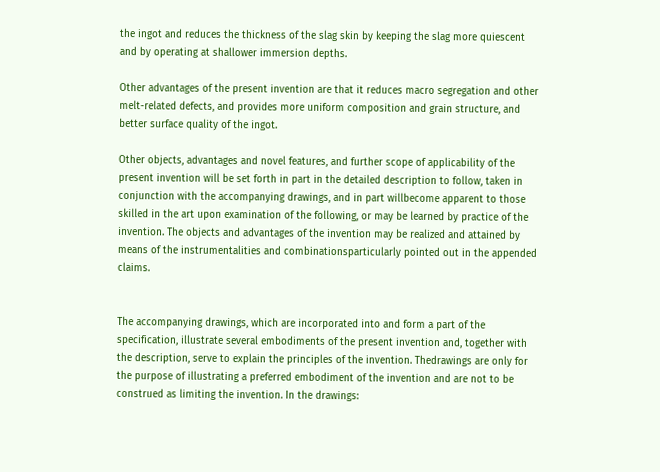the ingot and reduces the thickness of the slag skin by keeping the slag more quiescent and by operating at shallower immersion depths.

Other advantages of the present invention are that it reduces macro segregation and other melt-related defects, and provides more uniform composition and grain structure, and better surface quality of the ingot.

Other objects, advantages and novel features, and further scope of applicability of the present invention will be set forth in part in the detailed description to follow, taken in conjunction with the accompanying drawings, and in part willbecome apparent to those skilled in the art upon examination of the following, or may be learned by practice of the invention. The objects and advantages of the invention may be realized and attained by means of the instrumentalities and combinationsparticularly pointed out in the appended claims.


The accompanying drawings, which are incorporated into and form a part of the specification, illustrate several embodiments of the present invention and, together with the description, serve to explain the principles of the invention. Thedrawings are only for the purpose of illustrating a preferred embodiment of the invention and are not to be construed as limiting the invention. In the drawings: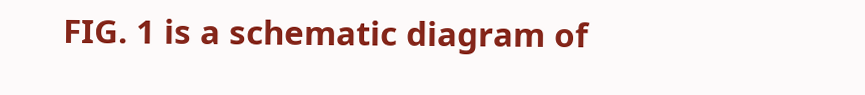FIG. 1 is a schematic diagram of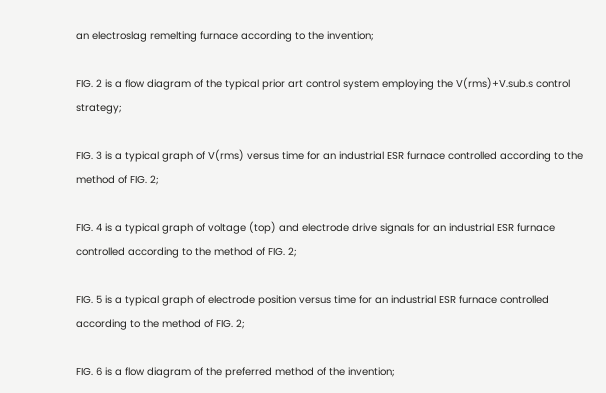an electroslag remelting furnace according to the invention;

FIG. 2 is a flow diagram of the typical prior art control system employing the V(rms)+V.sub.s control strategy;

FIG. 3 is a typical graph of V(rms) versus time for an industrial ESR furnace controlled according to the method of FIG. 2;

FIG. 4 is a typical graph of voltage (top) and electrode drive signals for an industrial ESR furnace controlled according to the method of FIG. 2;

FIG. 5 is a typical graph of electrode position versus time for an industrial ESR furnace controlled according to the method of FIG. 2;

FIG. 6 is a flow diagram of the preferred method of the invention;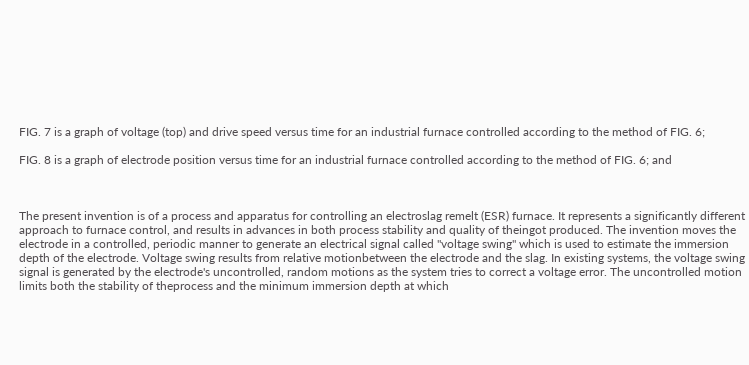FIG. 7 is a graph of voltage (top) and drive speed versus time for an industrial furnace controlled according to the method of FIG. 6;

FIG. 8 is a graph of electrode position versus time for an industrial furnace controlled according to the method of FIG. 6; and



The present invention is of a process and apparatus for controlling an electroslag remelt (ESR) furnace. It represents a significantly different approach to furnace control, and results in advances in both process stability and quality of theingot produced. The invention moves the electrode in a controlled, periodic manner to generate an electrical signal called "voltage swing" which is used to estimate the immersion depth of the electrode. Voltage swing results from relative motionbetween the electrode and the slag. In existing systems, the voltage swing signal is generated by the electrode's uncontrolled, random motions as the system tries to correct a voltage error. The uncontrolled motion limits both the stability of theprocess and the minimum immersion depth at which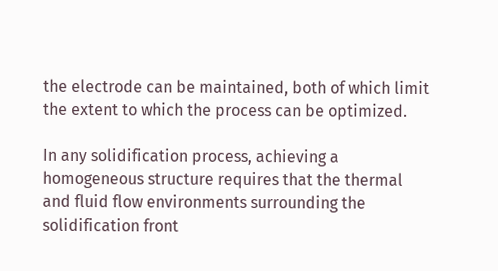the electrode can be maintained, both of which limit the extent to which the process can be optimized.

In any solidification process, achieving a homogeneous structure requires that the thermal and fluid flow environments surrounding the solidification front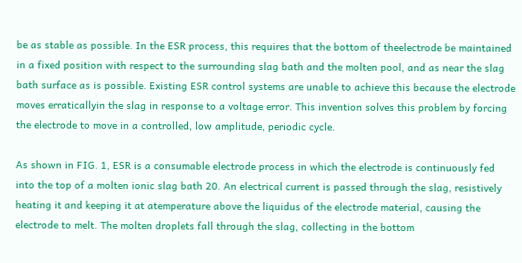be as stable as possible. In the ESR process, this requires that the bottom of theelectrode be maintained in a fixed position with respect to the surrounding slag bath and the molten pool, and as near the slag bath surface as is possible. Existing ESR control systems are unable to achieve this because the electrode moves erraticallyin the slag in response to a voltage error. This invention solves this problem by forcing the electrode to move in a controlled, low amplitude, periodic cycle.

As shown in FIG. 1, ESR is a consumable electrode process in which the electrode is continuously fed into the top of a molten ionic slag bath 20. An electrical current is passed through the slag, resistively heating it and keeping it at atemperature above the liquidus of the electrode material, causing the electrode to melt. The molten droplets fall through the slag, collecting in the bottom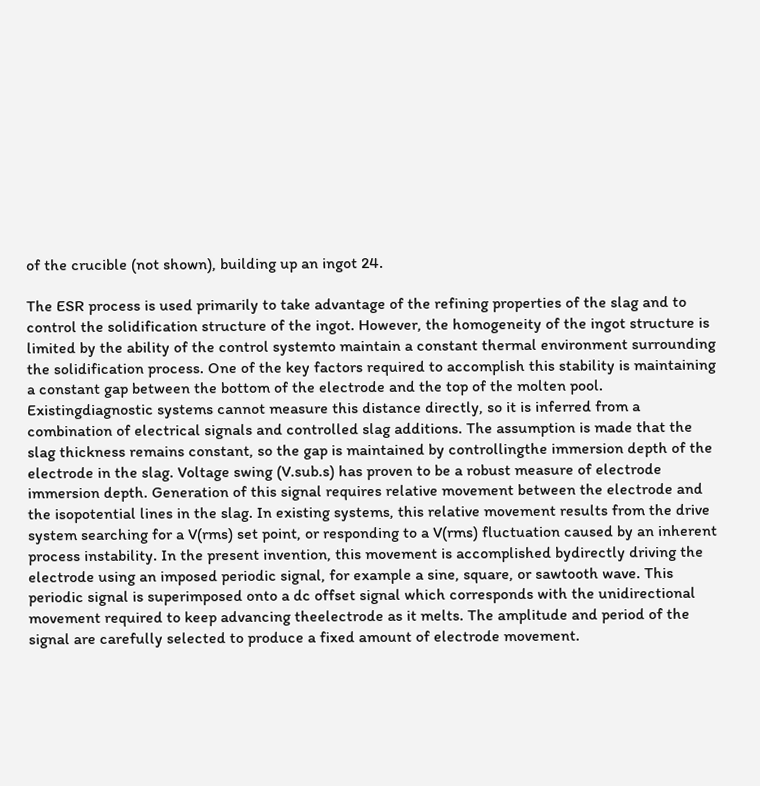of the crucible (not shown), building up an ingot 24.

The ESR process is used primarily to take advantage of the refining properties of the slag and to control the solidification structure of the ingot. However, the homogeneity of the ingot structure is limited by the ability of the control systemto maintain a constant thermal environment surrounding the solidification process. One of the key factors required to accomplish this stability is maintaining a constant gap between the bottom of the electrode and the top of the molten pool. Existingdiagnostic systems cannot measure this distance directly, so it is inferred from a combination of electrical signals and controlled slag additions. The assumption is made that the slag thickness remains constant, so the gap is maintained by controllingthe immersion depth of the electrode in the slag. Voltage swing (V.sub.s) has proven to be a robust measure of electrode immersion depth. Generation of this signal requires relative movement between the electrode and the isopotential lines in the slag. In existing systems, this relative movement results from the drive system searching for a V(rms) set point, or responding to a V(rms) fluctuation caused by an inherent process instability. In the present invention, this movement is accomplished bydirectly driving the electrode using an imposed periodic signal, for example a sine, square, or sawtooth wave. This periodic signal is superimposed onto a dc offset signal which corresponds with the unidirectional movement required to keep advancing theelectrode as it melts. The amplitude and period of the signal are carefully selected to produce a fixed amount of electrode movement.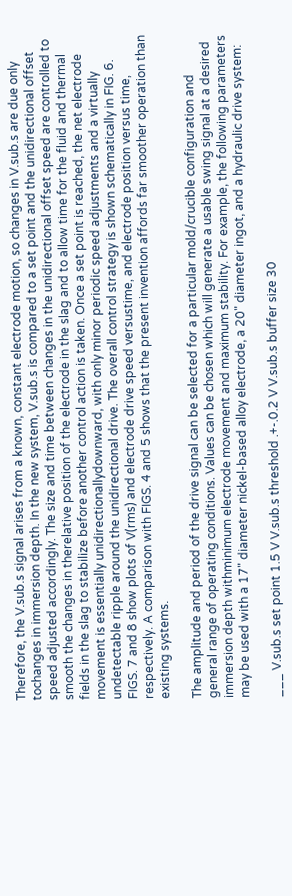Therefore, the V.sub.s signal arises from a known, constant electrode motion, so changes in V.sub.s are due only tochanges in immersion depth. In the new system, V.sub.s is compared to a set point and the unidirectional offset speed adjusted accordingly. The size and time between changes in the unidirectional offset speed are controlled to smooth the changes in therelative position of the electrode in the slag and to allow time for the fluid and thermal fields in the slag to stabilize before another control action is taken. Once a set point is reached, the net electrode movement is essentially unidirectionallydownward, with only minor periodic speed adjustments and a virtually undetectable ripple around the unidirectional drive. The overall control strategy is shown schematically in FIG. 6. FIGS. 7 and 8 show plots of V(rms) and electrode drive speed versustime, and electrode position versus time, respectively. A comparison with FIGS. 4 and 5 shows that the present invention affords far smoother operation than existing systems.

The amplitude and period of the drive signal can be selected for a particular mold/crucible configuration and general range of operating conditions. Values can be chosen which will generate a usable swing signal at a desired immersion depth withminimum electrode movement and maximum stability. For example, the following parameters may be used with a 17" diameter nickel-based alloy electrode, a 20" diameter ingot, and a hydraulic drive system:

___ V.sub.s set point 1.5 V V.sub.s threshold .+-.0.2 V V.sub.s buffer size 30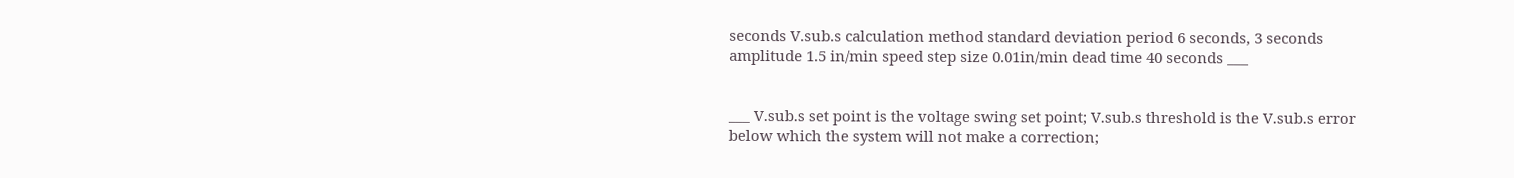seconds V.sub.s calculation method standard deviation period 6 seconds, 3 seconds amplitude 1.5 in/min speed step size 0.01in/min dead time 40 seconds ___


___ V.sub.s set point is the voltage swing set point; V.sub.s threshold is the V.sub.s error below which the system will not make a correction;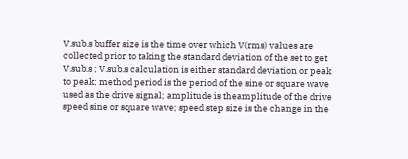V.sub.s buffer size is the time over which V(rms) values are collected prior to taking the standard deviation of the set to get V.sub.s ; V.sub.s calculation is either standard deviation or peak to peak; method period is the period of the sine or square wave used as the drive signal; amplitude is theamplitude of the drive speed sine or square wave; speed step size is the change in the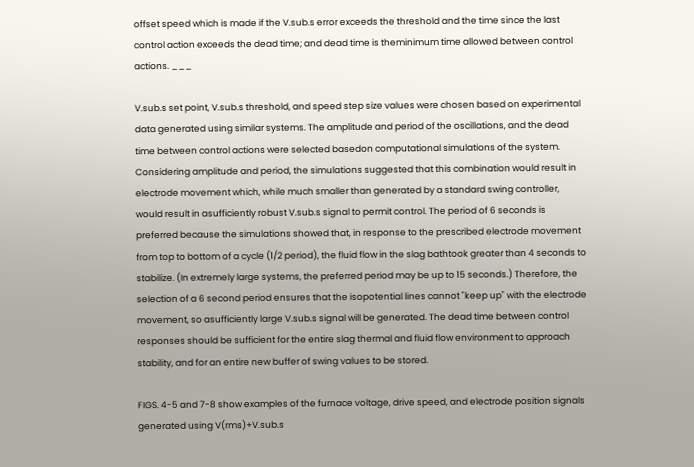offset speed which is made if the V.sub.s error exceeds the threshold and the time since the last control action exceeds the dead time; and dead time is theminimum time allowed between control actions. ___

V.sub.s set point, V.sub.s threshold, and speed step size values were chosen based on experimental data generated using similar systems. The amplitude and period of the oscillations, and the dead time between control actions were selected basedon computational simulations of the system. Considering amplitude and period, the simulations suggested that this combination would result in electrode movement which, while much smaller than generated by a standard swing controller, would result in asufficiently robust V.sub.s signal to permit control. The period of 6 seconds is preferred because the simulations showed that, in response to the prescribed electrode movement from top to bottom of a cycle (1/2 period), the fluid flow in the slag bathtook greater than 4 seconds to stabilize. (In extremely large systems, the preferred period may be up to 15 seconds.) Therefore, the selection of a 6 second period ensures that the isopotential lines cannot "keep up" with the electrode movement, so asufficiently large V.sub.s signal will be generated. The dead time between control responses should be sufficient for the entire slag thermal and fluid flow environment to approach stability, and for an entire new buffer of swing values to be stored.

FIGS. 4-5 and 7-8 show examples of the furnace voltage, drive speed, and electrode position signals generated using V(rms)+V.sub.s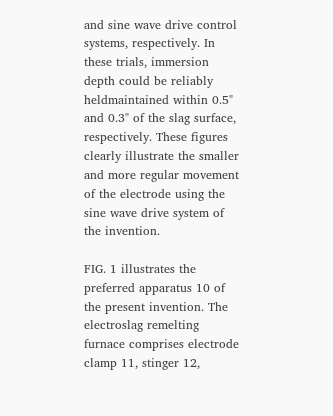and sine wave drive control systems, respectively. In these trials, immersion depth could be reliably heldmaintained within 0.5" and 0.3" of the slag surface, respectively. These figures clearly illustrate the smaller and more regular movement of the electrode using the sine wave drive system of the invention.

FIG. 1 illustrates the preferred apparatus 10 of the present invention. The electroslag remelting furnace comprises electrode clamp 11, stinger 12,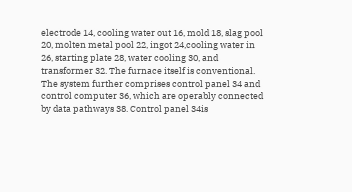electrode 14, cooling water out 16, mold 18, slag pool 20, molten metal pool 22, ingot 24,cooling water in 26, starting plate 28, water cooling 30, and transformer 32. The furnace itself is conventional. The system further comprises control panel 34 and control computer 36, which are operably connected by data pathways 38. Control panel 34is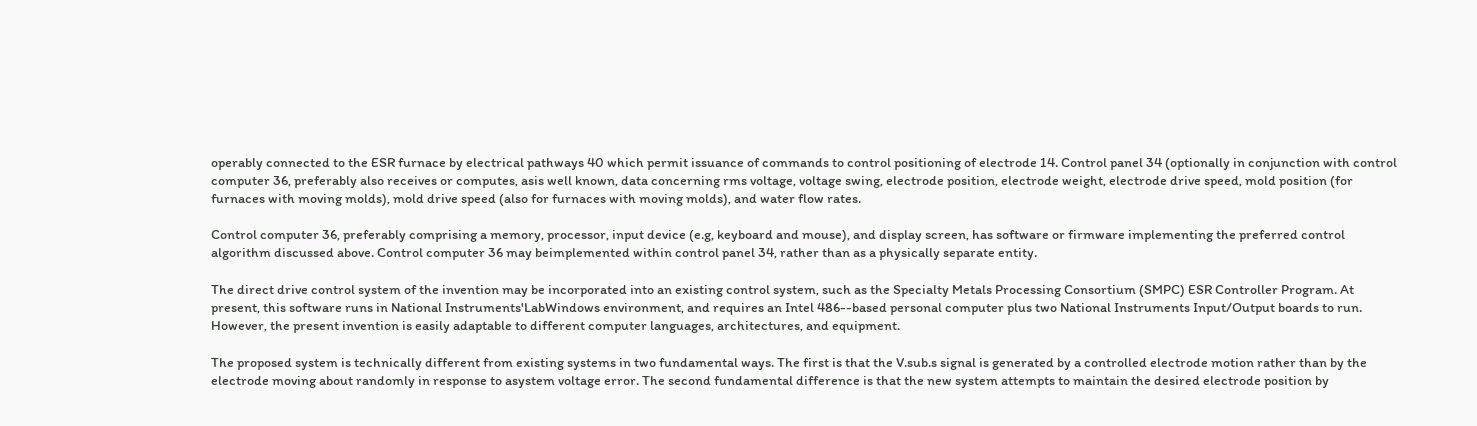operably connected to the ESR furnace by electrical pathways 40 which permit issuance of commands to control positioning of electrode 14. Control panel 34 (optionally in conjunction with control computer 36, preferably also receives or computes, asis well known, data concerning rms voltage, voltage swing, electrode position, electrode weight, electrode drive speed, mold position (for furnaces with moving molds), mold drive speed (also for furnaces with moving molds), and water flow rates.

Control computer 36, preferably comprising a memory, processor, input device (e.g, keyboard and mouse), and display screen, has software or firmware implementing the preferred control algorithm discussed above. Control computer 36 may beimplemented within control panel 34, rather than as a physically separate entity.

The direct drive control system of the invention may be incorporated into an existing control system, such as the Specialty Metals Processing Consortium (SMPC) ESR Controller Program. At present, this software runs in National Instruments'LabWindows environment, and requires an Intel 486--based personal computer plus two National Instruments Input/Output boards to run. However, the present invention is easily adaptable to different computer languages, architectures, and equipment.

The proposed system is technically different from existing systems in two fundamental ways. The first is that the V.sub.s signal is generated by a controlled electrode motion rather than by the electrode moving about randomly in response to asystem voltage error. The second fundamental difference is that the new system attempts to maintain the desired electrode position by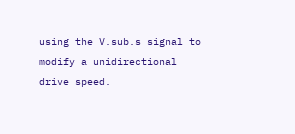using the V.sub.s signal to modify a unidirectional drive speed.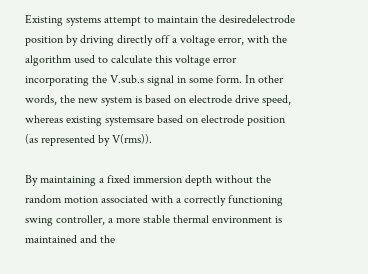Existing systems attempt to maintain the desiredelectrode position by driving directly off a voltage error, with the algorithm used to calculate this voltage error incorporating the V.sub.s signal in some form. In other words, the new system is based on electrode drive speed, whereas existing systemsare based on electrode position (as represented by V(rms)).

By maintaining a fixed immersion depth without the random motion associated with a correctly functioning swing controller, a more stable thermal environment is maintained and the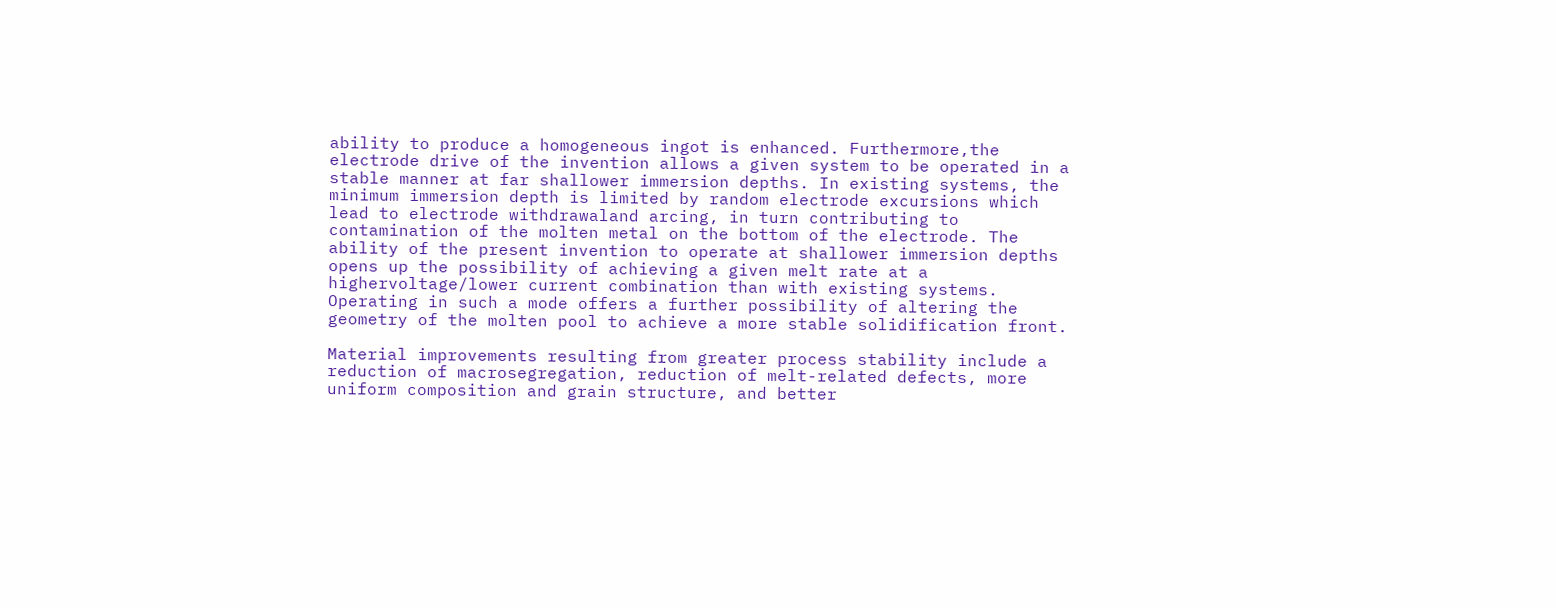ability to produce a homogeneous ingot is enhanced. Furthermore,the electrode drive of the invention allows a given system to be operated in a stable manner at far shallower immersion depths. In existing systems, the minimum immersion depth is limited by random electrode excursions which lead to electrode withdrawaland arcing, in turn contributing to contamination of the molten metal on the bottom of the electrode. The ability of the present invention to operate at shallower immersion depths opens up the possibility of achieving a given melt rate at a highervoltage/lower current combination than with existing systems. Operating in such a mode offers a further possibility of altering the geometry of the molten pool to achieve a more stable solidification front.

Material improvements resulting from greater process stability include a reduction of macrosegregation, reduction of melt-related defects, more uniform composition and grain structure, and better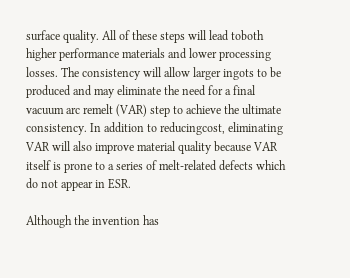surface quality. All of these steps will lead toboth higher performance materials and lower processing losses. The consistency will allow larger ingots to be produced and may eliminate the need for a final vacuum arc remelt (VAR) step to achieve the ultimate consistency. In addition to reducingcost, eliminating VAR will also improve material quality because VAR itself is prone to a series of melt-related defects which do not appear in ESR.

Although the invention has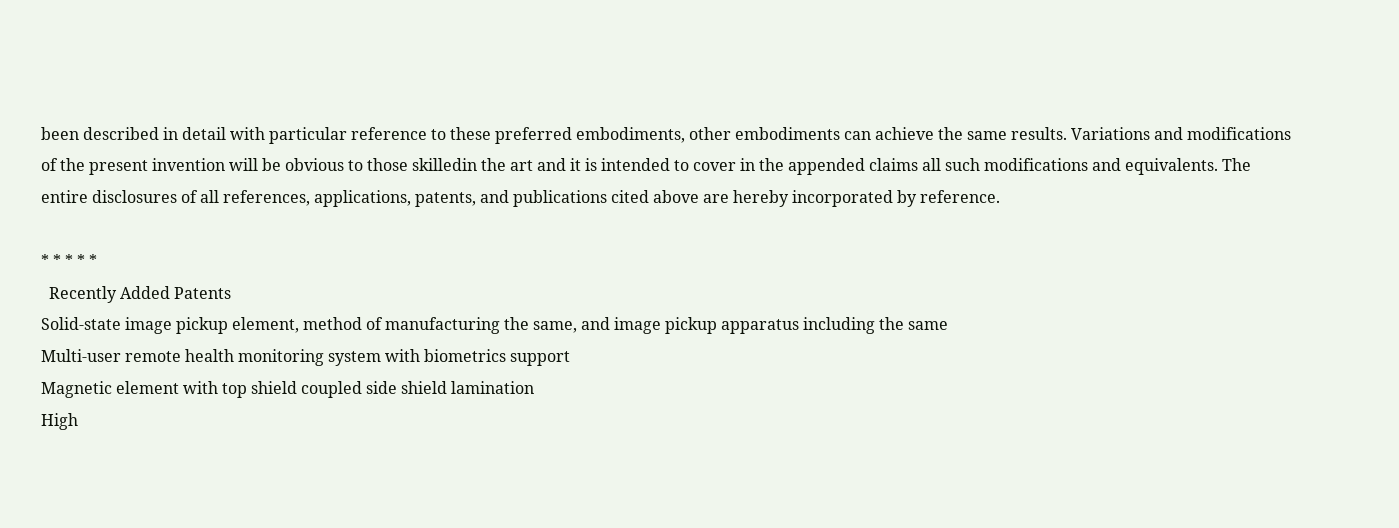been described in detail with particular reference to these preferred embodiments, other embodiments can achieve the same results. Variations and modifications of the present invention will be obvious to those skilledin the art and it is intended to cover in the appended claims all such modifications and equivalents. The entire disclosures of all references, applications, patents, and publications cited above are hereby incorporated by reference.

* * * * *
  Recently Added Patents
Solid-state image pickup element, method of manufacturing the same, and image pickup apparatus including the same
Multi-user remote health monitoring system with biometrics support
Magnetic element with top shield coupled side shield lamination
High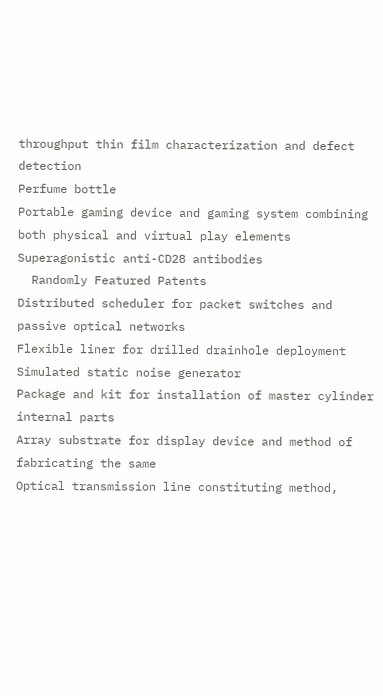throughput thin film characterization and defect detection
Perfume bottle
Portable gaming device and gaming system combining both physical and virtual play elements
Superagonistic anti-CD28 antibodies
  Randomly Featured Patents
Distributed scheduler for packet switches and passive optical networks
Flexible liner for drilled drainhole deployment
Simulated static noise generator
Package and kit for installation of master cylinder internal parts
Array substrate for display device and method of fabricating the same
Optical transmission line constituting method,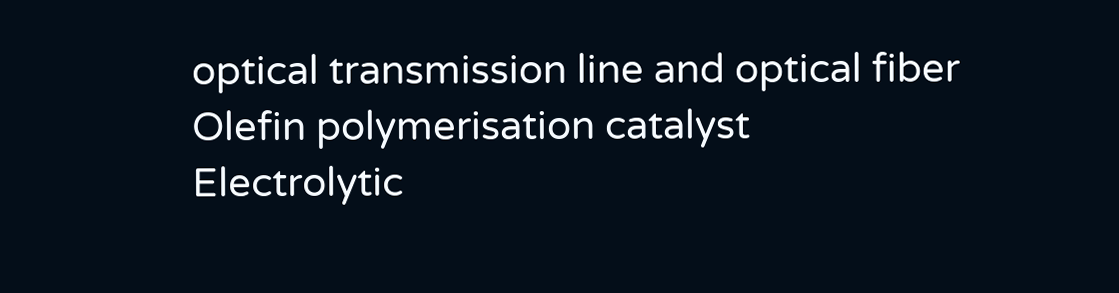optical transmission line and optical fiber
Olefin polymerisation catalyst
Electrolytic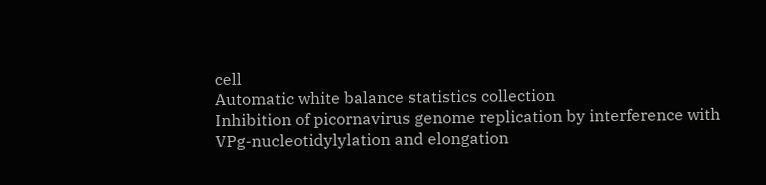cell
Automatic white balance statistics collection
Inhibition of picornavirus genome replication by interference with VPg-nucleotidylylation and elongation